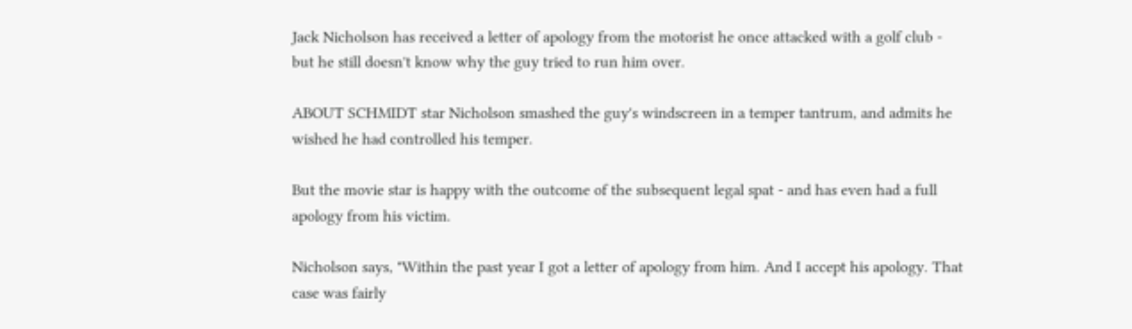Jack Nicholson has received a letter of apology from the motorist he once attacked with a golf club - but he still doesn't know why the guy tried to run him over.

ABOUT SCHMIDT star Nicholson smashed the guy's windscreen in a temper tantrum, and admits he wished he had controlled his temper.

But the movie star is happy with the outcome of the subsequent legal spat - and has even had a full apology from his victim.

Nicholson says, "Within the past year I got a letter of apology from him. And I accept his apology. That case was fairly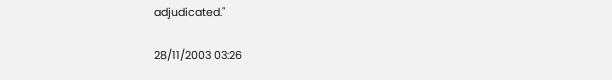adjudicated."

28/11/2003 03:26